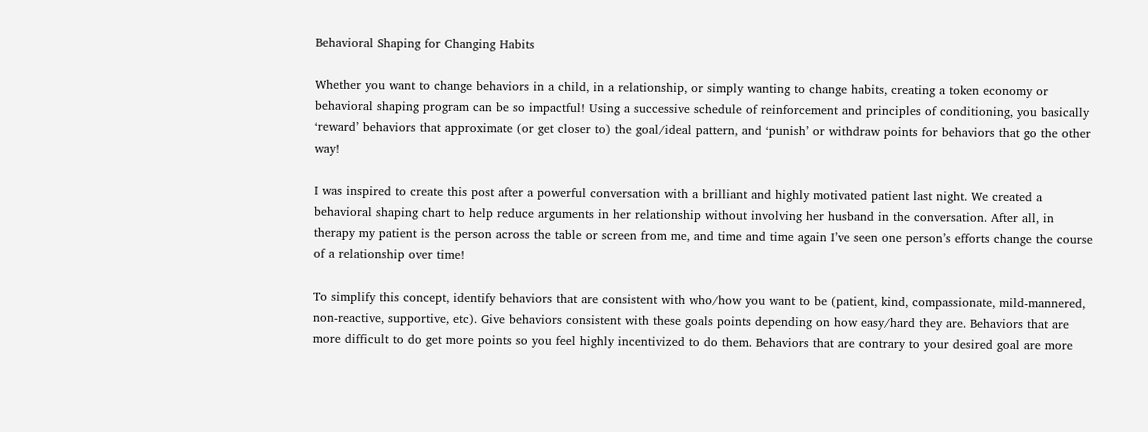Behavioral Shaping for Changing Habits

Whether you want to change behaviors in a child, in a relationship, or simply wanting to change habits, creating a token economy or behavioral shaping program can be so impactful! Using a successive schedule of reinforcement and principles of conditioning, you basically ‘reward’ behaviors that approximate (or get closer to) the goal/ideal pattern, and ‘punish’ or withdraw points for behaviors that go the other way!

I was inspired to create this post after a powerful conversation with a brilliant and highly motivated patient last night. We created a behavioral shaping chart to help reduce arguments in her relationship without involving her husband in the conversation. After all, in therapy my patient is the person across the table or screen from me, and time and time again I’ve seen one person’s efforts change the course of a relationship over time!

To simplify this concept, identify behaviors that are consistent with who/how you want to be (patient, kind, compassionate, mild-mannered, non-reactive, supportive, etc). Give behaviors consistent with these goals points depending on how easy/hard they are. Behaviors that are more difficult to do get more points so you feel highly incentivized to do them. Behaviors that are contrary to your desired goal are more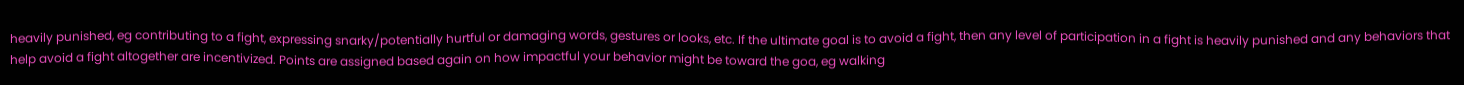heavily punished, eg contributing to a fight, expressing snarky/potentially hurtful or damaging words, gestures or looks, etc. If the ultimate goal is to avoid a fight, then any level of participation in a fight is heavily punished and any behaviors that help avoid a fight altogether are incentivized. Points are assigned based again on how impactful your behavior might be toward the goa, eg walking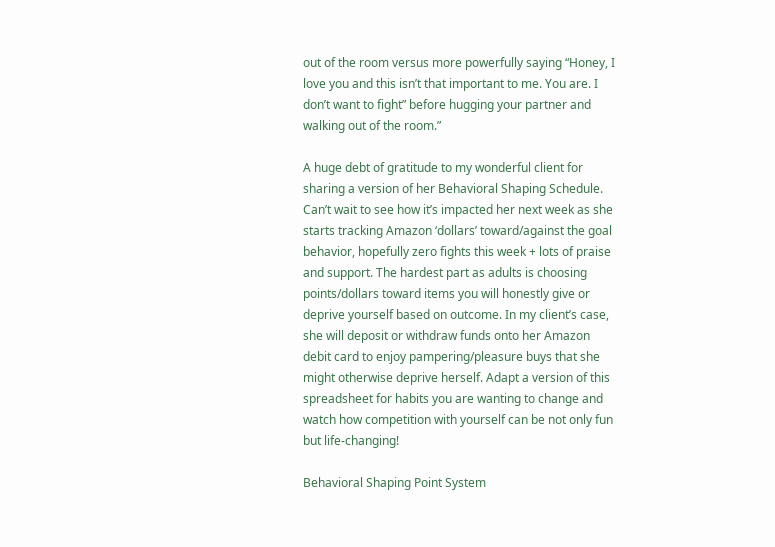out of the room versus more powerfully saying “Honey, I love you and this isn’t that important to me. You are. I don’t want to fight” before hugging your partner and walking out of the room.”

A huge debt of gratitude to my wonderful client for sharing a version of her Behavioral Shaping Schedule. Can’t wait to see how it’s impacted her next week as she starts tracking Amazon ‘dollars’ toward/against the goal behavior, hopefully zero fights this week + lots of praise and support. The hardest part as adults is choosing points/dollars toward items you will honestly give or deprive yourself based on outcome. In my client’s case, she will deposit or withdraw funds onto her Amazon debit card to enjoy pampering/pleasure buys that she might otherwise deprive herself. Adapt a version of this spreadsheet for habits you are wanting to change and watch how competition with yourself can be not only fun but life-changing!

Behavioral Shaping Point System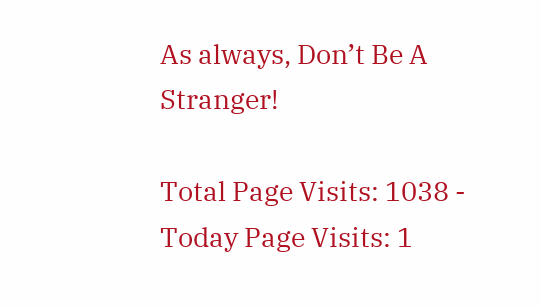As always, Don’t Be A Stranger!

Total Page Visits: 1038 - Today Page Visits: 1